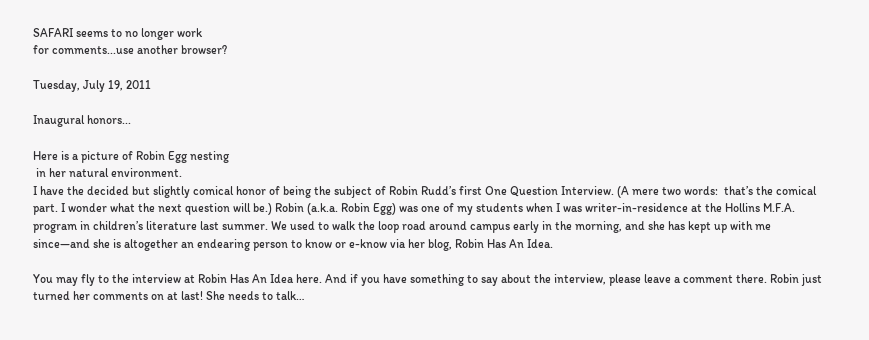SAFARI seems to no longer work
for comments...use another browser?

Tuesday, July 19, 2011

Inaugural honors...

Here is a picture of Robin Egg nesting
 in her natural environment.
I have the decided but slightly comical honor of being the subject of Robin Rudd’s first One Question Interview. (A mere two words:  that’s the comical part. I wonder what the next question will be.) Robin (a.k.a. Robin Egg) was one of my students when I was writer-in-residence at the Hollins M.F.A. program in children’s literature last summer. We used to walk the loop road around campus early in the morning, and she has kept up with me since—and she is altogether an endearing person to know or e-know via her blog, Robin Has An Idea.

You may fly to the interview at Robin Has An Idea here. And if you have something to say about the interview, please leave a comment there. Robin just turned her comments on at last! She needs to talk…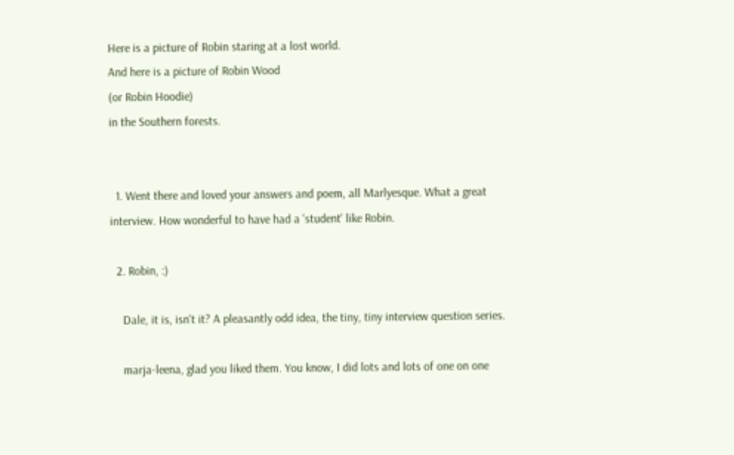Here is a picture of Robin staring at a lost world.
And here is a picture of Robin Wood
(or Robin Hoodie)
in the Southern forests.


  1. Went there and loved your answers and poem, all Marlyesque. What a great interview. How wonderful to have had a 'student' like Robin.

  2. Robin, :)

    Dale, it is, isn't it? A pleasantly odd idea, the tiny, tiny interview question series.

    marja-leena, glad you liked them. You know, I did lots and lots of one on one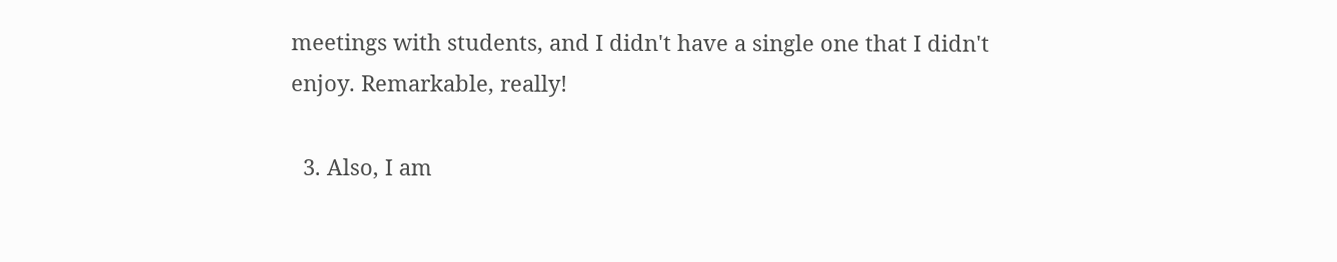meetings with students, and I didn't have a single one that I didn't enjoy. Remarkable, really!

  3. Also, I am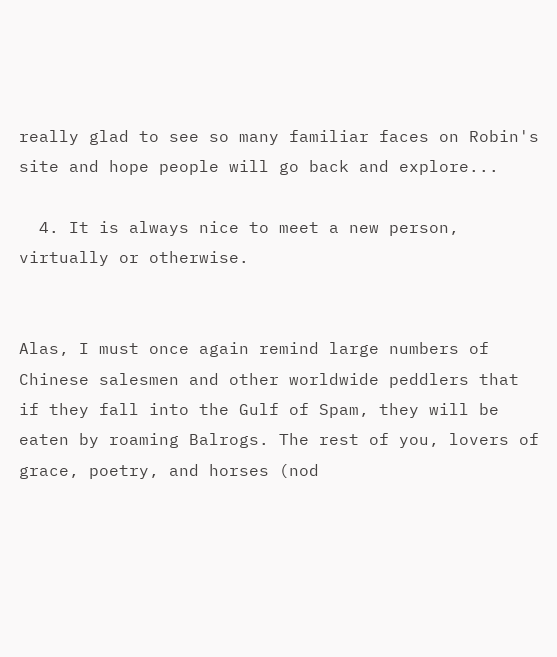really glad to see so many familiar faces on Robin's site and hope people will go back and explore...

  4. It is always nice to meet a new person, virtually or otherwise.


Alas, I must once again remind large numbers of Chinese salesmen and other worldwide peddlers that if they fall into the Gulf of Spam, they will be eaten by roaming Balrogs. The rest of you, lovers of grace, poetry, and horses (nod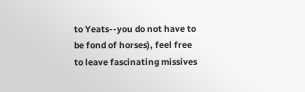to Yeats--you do not have to be fond of horses), feel free to leave fascinating missives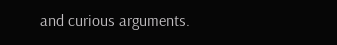and curious arguments.